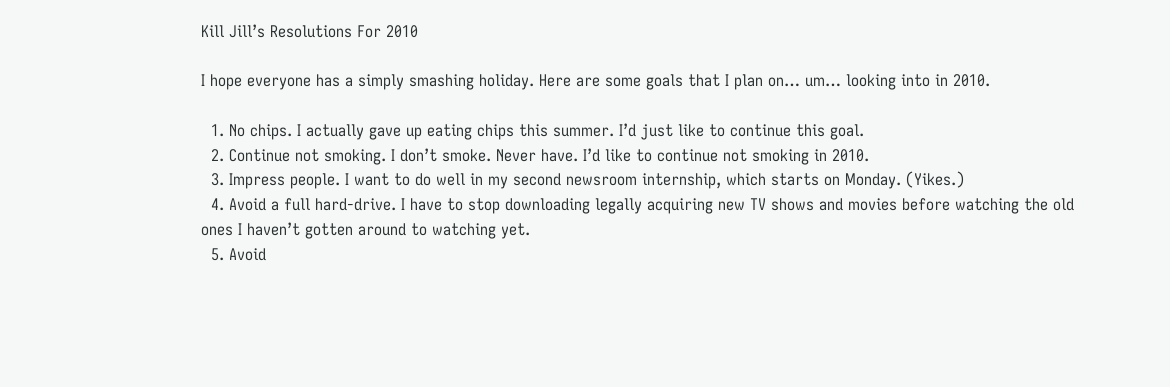Kill Jill’s Resolutions For 2010

I hope everyone has a simply smashing holiday. Here are some goals that I plan on… um… looking into in 2010.

  1. No chips. I actually gave up eating chips this summer. I’d just like to continue this goal.
  2. Continue not smoking. I don’t smoke. Never have. I’d like to continue not smoking in 2010.
  3. Impress people. I want to do well in my second newsroom internship, which starts on Monday. (Yikes.)
  4. Avoid a full hard-drive. I have to stop downloading legally acquiring new TV shows and movies before watching the old ones I haven’t gotten around to watching yet.
  5. Avoid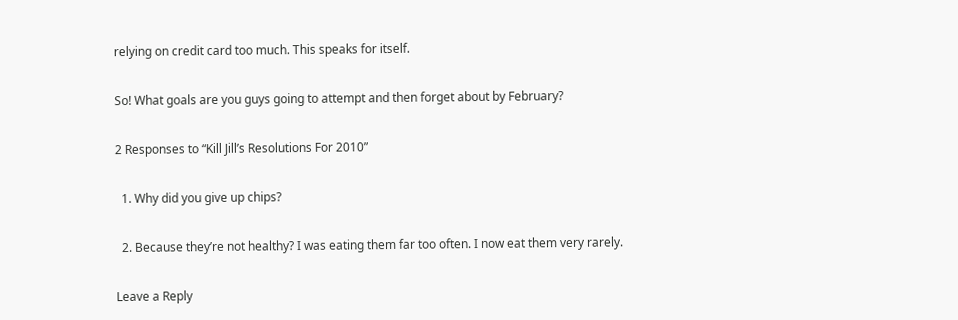relying on credit card too much. This speaks for itself.

So! What goals are you guys going to attempt and then forget about by February?

2 Responses to “Kill Jill’s Resolutions For 2010”

  1. Why did you give up chips?

  2. Because they’re not healthy? I was eating them far too often. I now eat them very rarely.

Leave a Reply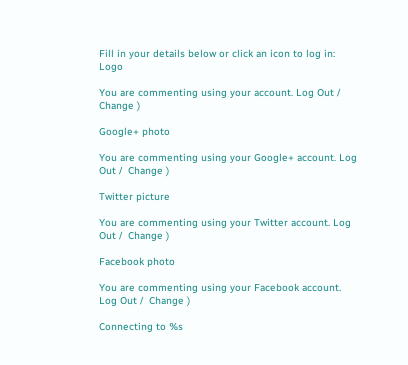Fill in your details below or click an icon to log in: Logo

You are commenting using your account. Log Out /  Change )

Google+ photo

You are commenting using your Google+ account. Log Out /  Change )

Twitter picture

You are commenting using your Twitter account. Log Out /  Change )

Facebook photo

You are commenting using your Facebook account. Log Out /  Change )

Connecting to %s